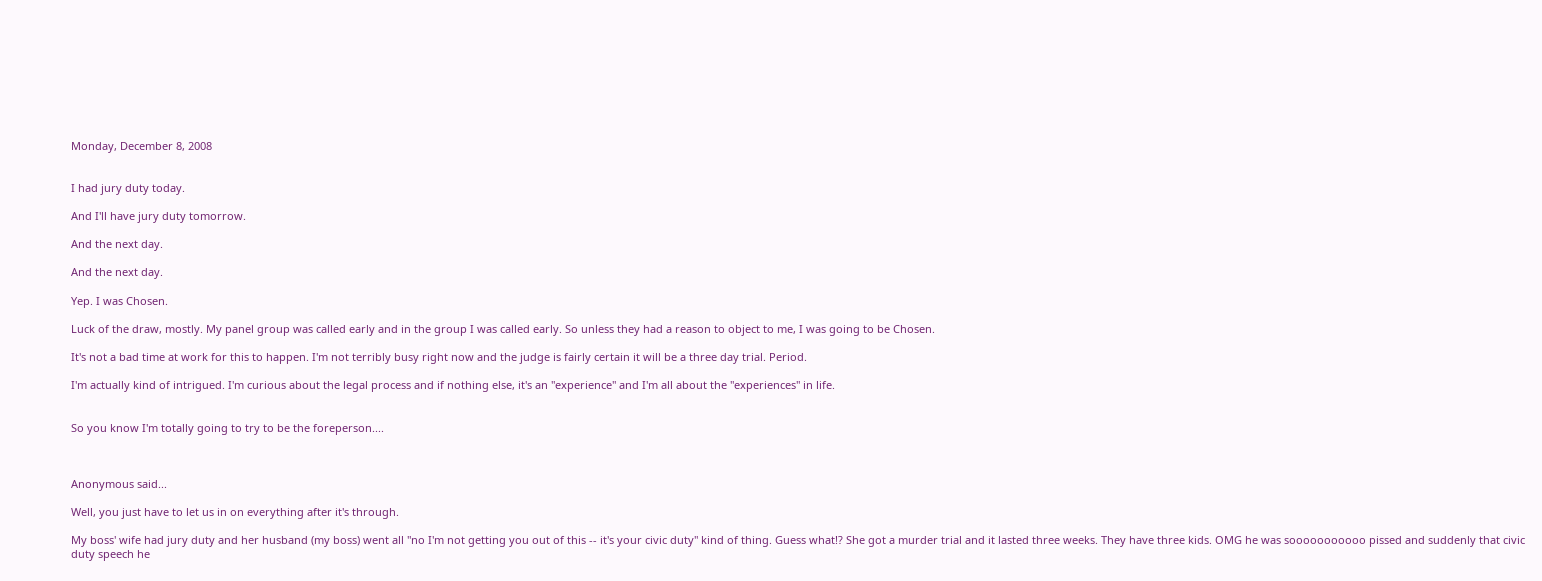Monday, December 8, 2008


I had jury duty today.

And I'll have jury duty tomorrow.

And the next day.

And the next day.

Yep. I was Chosen.

Luck of the draw, mostly. My panel group was called early and in the group I was called early. So unless they had a reason to object to me, I was going to be Chosen.

It's not a bad time at work for this to happen. I'm not terribly busy right now and the judge is fairly certain it will be a three day trial. Period.

I'm actually kind of intrigued. I'm curious about the legal process and if nothing else, it's an "experience" and I'm all about the "experiences" in life.


So you know I'm totally going to try to be the foreperson....



Anonymous said...

Well, you just have to let us in on everything after it's through.

My boss' wife had jury duty and her husband (my boss) went all "no I'm not getting you out of this -- it's your civic duty" kind of thing. Guess what!? She got a murder trial and it lasted three weeks. They have three kids. OMG he was sooooooooooo pissed and suddenly that civic duty speech he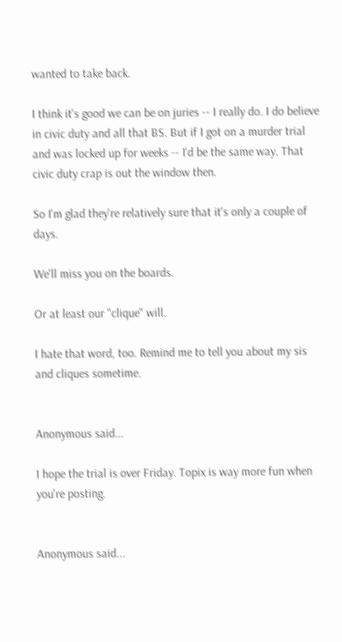wanted to take back.

I think it's good we can be on juries -- I really do. I do believe in civic duty and all that BS. But if I got on a murder trial and was locked up for weeks -- I'd be the same way. That civic duty crap is out the window then.

So I'm glad they're relatively sure that it's only a couple of days.

We'll miss you on the boards.

Or at least our "clique" will.

I hate that word, too. Remind me to tell you about my sis and cliques sometime.


Anonymous said...

I hope the trial is over Friday. Topix is way more fun when you're posting.


Anonymous said...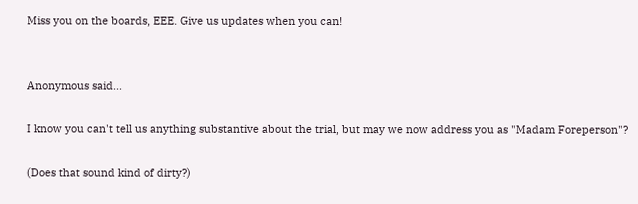Miss you on the boards, EEE. Give us updates when you can!


Anonymous said...

I know you can't tell us anything substantive about the trial, but may we now address you as "Madam Foreperson"?

(Does that sound kind of dirty?)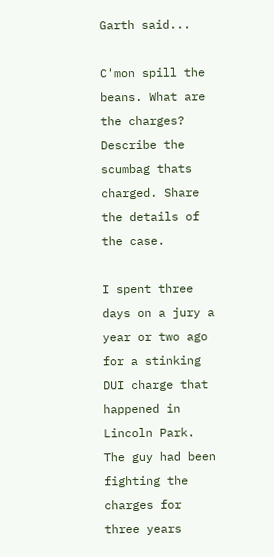Garth said...

C'mon spill the beans. What are the charges? Describe the scumbag thats charged. Share the details of the case.

I spent three days on a jury a year or two ago for a stinking DUI charge that happened in Lincoln Park. The guy had been fighting the charges for three years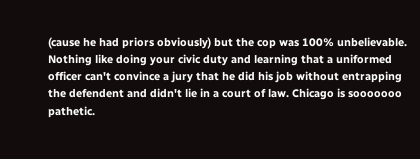(cause he had priors obviously) but the cop was 100% unbelievable. Nothing like doing your civic duty and learning that a uniformed officer can't convince a jury that he did his job without entrapping the defendent and didn't lie in a court of law. Chicago is sooooooo pathetic.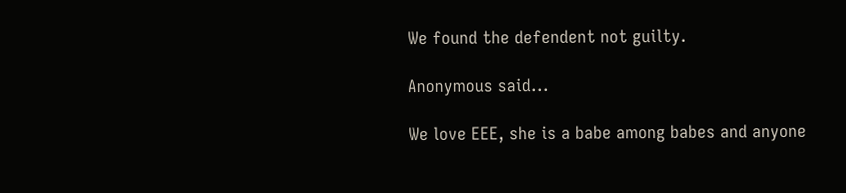We found the defendent not guilty.

Anonymous said...

We love EEE, she is a babe among babes and anyone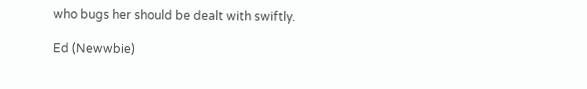who bugs her should be dealt with swiftly.

Ed (Newwbie)